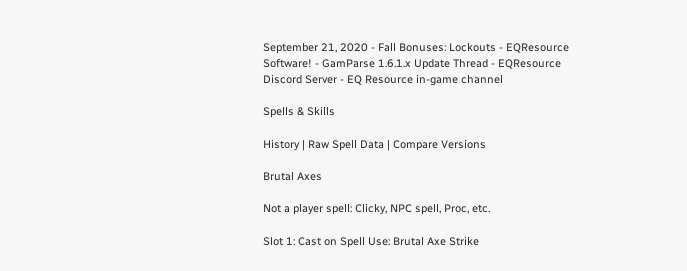September 21, 2020 - Fall Bonuses: Lockouts - EQResource Software! - GamParse 1.6.1.x Update Thread - EQResource Discord Server - EQ Resource in-game channel

Spells & Skills

History | Raw Spell Data | Compare Versions

Brutal Axes

Not a player spell: Clicky, NPC spell, Proc, etc.

Slot 1: Cast on Spell Use: Brutal Axe Strike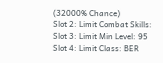(32000% Chance)
Slot 2: Limit Combat Skills:
Slot 3: Limit Min Level: 95
Slot 4: Limit Class: BER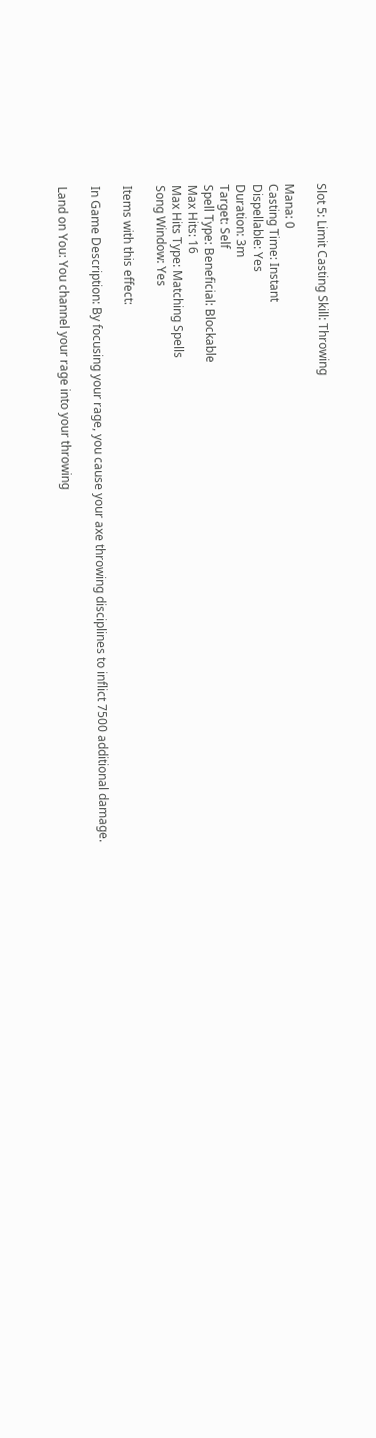Slot 5: Limit Casting Skill: Throwing

Mana: 0
Casting Time: Instant
Dispellable: Yes
Duration: 3m
Target: Self
Spell Type: Beneficial: Blockable
Max Hits: 16
Max Hits Type: Matching Spells
Song Window: Yes

Items with this effect:

In Game Description: By focusing your rage, you cause your axe throwing disciplines to inflict 7500 additional damage.

Land on You: You channel your rage into your throwing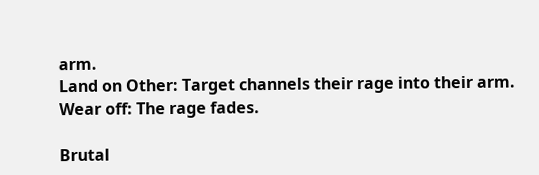arm.
Land on Other: Target channels their rage into their arm.
Wear off: The rage fades.

Brutal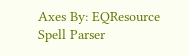Axes By: EQResource Spell Parser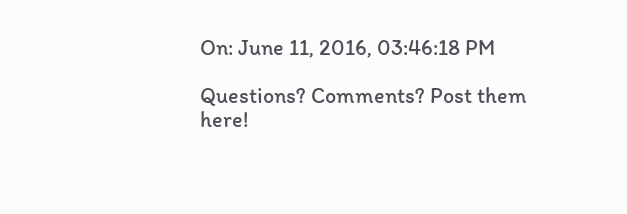On: June 11, 2016, 03:46:18 PM

Questions? Comments? Post them here!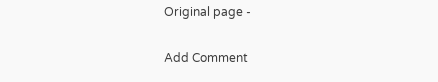Original page -

Add Comment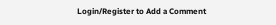Login/Register to Add a Comment